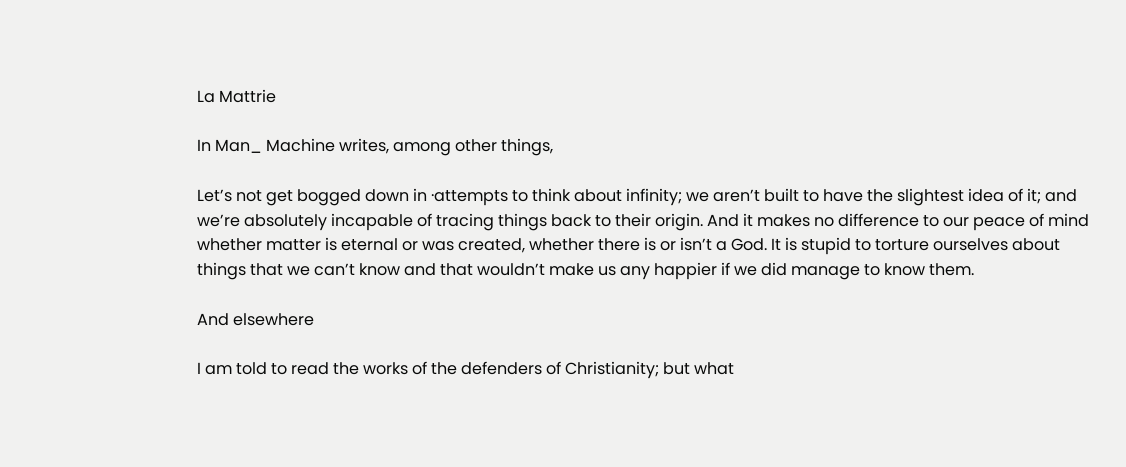La Mattrie

In Man_ Machine writes, among other things,

Let’s not get bogged down in ·attempts to think about infinity; we aren’t built to have the slightest idea of it; and we’re absolutely incapable of tracing things back to their origin. And it makes no difference to our peace of mind whether matter is eternal or was created, whether there is or isn’t a God. It is stupid to torture ourselves about things that we can’t know and that wouldn’t make us any happier if we did manage to know them.

And elsewhere

I am told to read the works of the defenders of Christianity; but what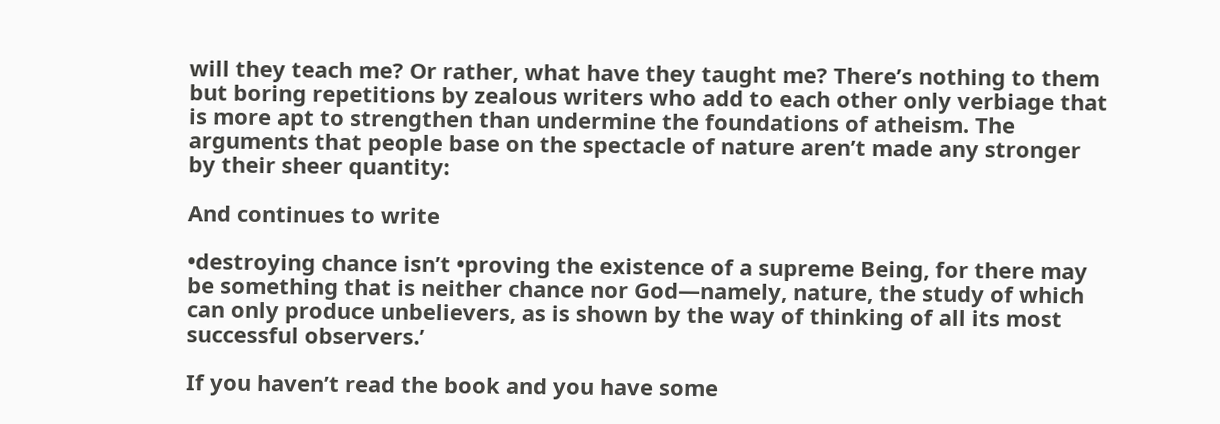will they teach me? Or rather, what have they taught me? There’s nothing to them but boring repetitions by zealous writers who add to each other only verbiage that is more apt to strengthen than undermine the foundations of atheism. The arguments that people base on the spectacle of nature aren’t made any stronger by their sheer quantity:

And continues to write

•destroying chance isn’t •proving the existence of a supreme Being, for there may be something that is neither chance nor God—namely, nature, the study of which can only produce unbelievers, as is shown by the way of thinking of all its most successful observers.’

If you haven’t read the book and you have some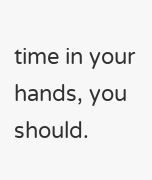time in your hands, you should.